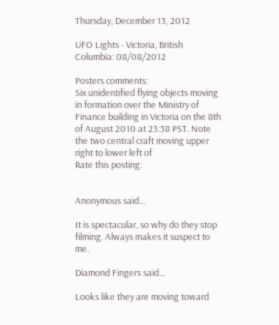Thursday, December 13, 2012

UFO Lights - Victoria, British Columbia: 08/08/2012

Posters comments:
Six unidentified flying objects moving in formation over the Ministry of Finance building in Victoria on the 8th of August 2010 at 23:38 PST. Note the two central craft moving upper right to lower left of
Rate this posting:


Anonymous said...

It is spectacular, so why do they stop filming. Always makes it suspect to me.

Diamond Fingers said...

Looks like they are moving toward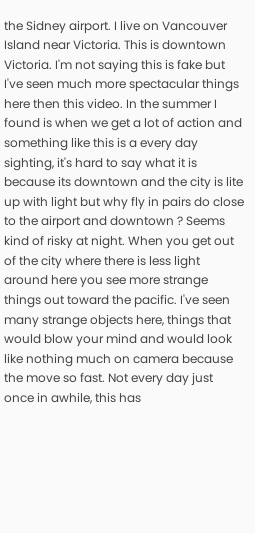the Sidney airport. I live on Vancouver Island near Victoria. This is downtown Victoria. I'm not saying this is fake but I've seen much more spectacular things here then this video. In the summer I found is when we get a lot of action and something like this is a every day sighting, it's hard to say what it is because its downtown and the city is lite up with light but why fly in pairs do close to the airport and downtown ? Seems kind of risky at night. When you get out of the city where there is less light around here you see more strange things out toward the pacific. I've seen many strange objects here, things that would blow your mind and would look like nothing much on camera because the move so fast. Not every day just once in awhile, this has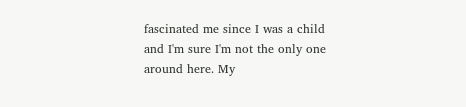fascinated me since I was a child and I'm sure I'm not the only one around here. My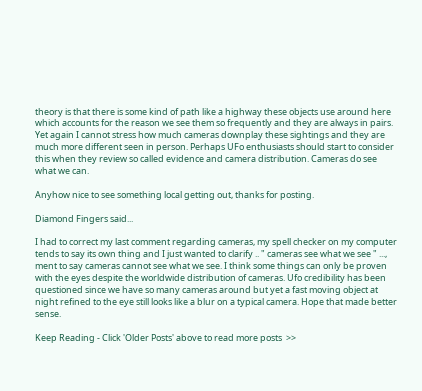theory is that there is some kind of path like a highway these objects use around here which accounts for the reason we see them so frequently and they are always in pairs. Yet again I cannot stress how much cameras downplay these sightings and they are much more different seen in person. Perhaps UFo enthusiasts should start to consider this when they review so called evidence and camera distribution. Cameras do see what we can.

Anyhow nice to see something local getting out, thanks for posting.

Diamond Fingers said...

I had to correct my last comment regarding cameras, my spell checker on my computer tends to say its own thing and I just wanted to clarify .. " cameras see what we see " ..., ment to say cameras cannot see what we see. I think some things can only be proven with the eyes despite the worldwide distribution of cameras. Ufo credibility has been questioned since we have so many cameras around but yet a fast moving object at night refined to the eye still looks like a blur on a typical camera. Hope that made better sense.

Keep Reading - Click 'Older Posts' above to read more posts  >>